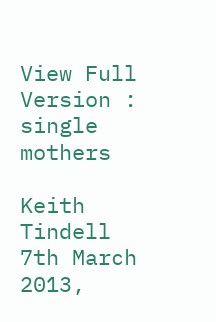View Full Version : single mothers

Keith Tindell
7th March 2013,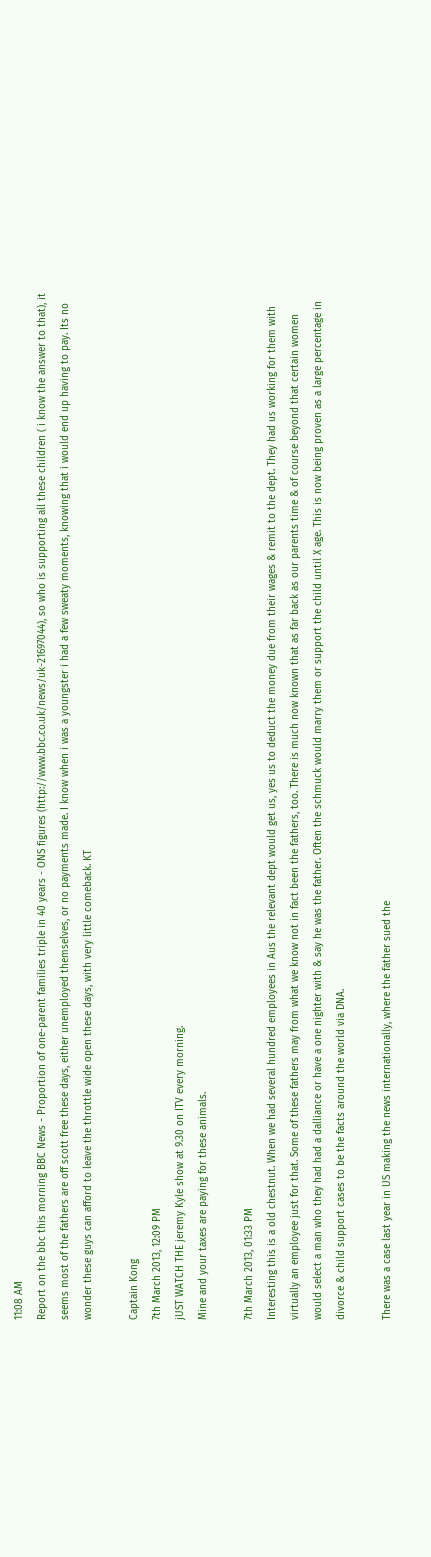11:08 AM
Report on the bbc this morning BBC News - Proportion of one-parent families triple in 40 years - ONS figures (http://www.bbc.co.uk/news/uk-21697044), so who is supporting all these children ( i know the answer to that), it seems most of the fathers are off scott free these days, either unemployed themselves, or no payments made. I know when i was a youngster i had a few sweaty moments, knowing that i would end up having to pay. Its no wonder these guys can afford to leave the throttle wide open these days, with very little comeback. KT

Captain Kong
7th March 2013, 12:09 PM
jUST WATCH THE jeremy Kyle show at 9.30 on ITV every morning.
Mine and your taxes are paying for these animals.

7th March 2013, 01:33 PM
Interesting this is a old chestnut. When we had several hundred employees in Aus the relevant dept would get us, yes us to deduct the money due from their wages & remit to the dept. They had us working for them with virtually an employee just for that. Some of these fathers may from what we know not in fact been the fathers, too. There is much now known that as far back as our parents time & of course beyond that certain women would select a man who they had had a dalliance or have a one nighter with & say he was the father. Often the schmuck would marry them or support the child until X age. This is now being proven as a large percentage in divorce & child support cases to be the facts around the world via DNA.

There was a case last year in US making the news internationally, where the father sued the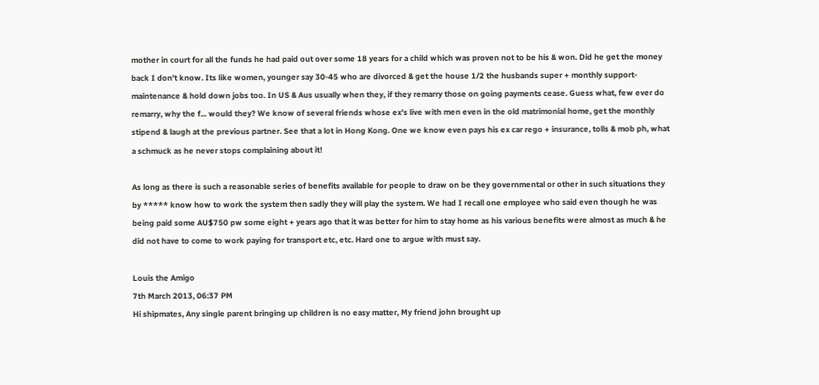mother in court for all the funds he had paid out over some 18 years for a child which was proven not to be his & won. Did he get the money back I don't know. Its like women, younger say 30-45 who are divorced & get the house 1/2 the husbands super + monthly support-maintenance & hold down jobs too. In US & Aus usually when they, if they remarry those on going payments cease. Guess what, few ever do remarry, why the f... would they? We know of several friends whose ex's live with men even in the old matrimonial home, get the monthly stipend & laugh at the previous partner. See that a lot in Hong Kong. One we know even pays his ex car rego + insurance, tolls & mob ph, what a schmuck as he never stops complaining about it!

As long as there is such a reasonable series of benefits available for people to draw on be they governmental or other in such situations they by ***** know how to work the system then sadly they will play the system. We had I recall one employee who said even though he was being paid some AU$750 pw some eight + years ago that it was better for him to stay home as his various benefits were almost as much & he did not have to come to work paying for transport etc, etc. Hard one to argue with must say.

Louis the Amigo
7th March 2013, 06:37 PM
Hi shipmates, Any single parent bringing up children is no easy matter, My friend john brought up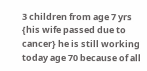3 children from age 7 yrs {his wife passed due to cancer} he is still working today age 70 because of all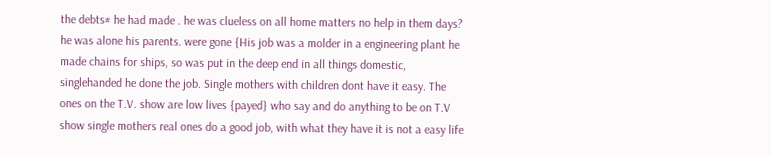the debts# he had made . he was clueless on all home matters no help in them days? he was alone his parents. were gone {His job was a molder in a engineering plant he made chains for ships, so was put in the deep end in all things domestic, singlehanded he done the job. Single mothers with children dont have it easy. The ones on the T.V. show are low lives {payed} who say and do anything to be on T.V show single mothers real ones do a good job, with what they have it is not a easy life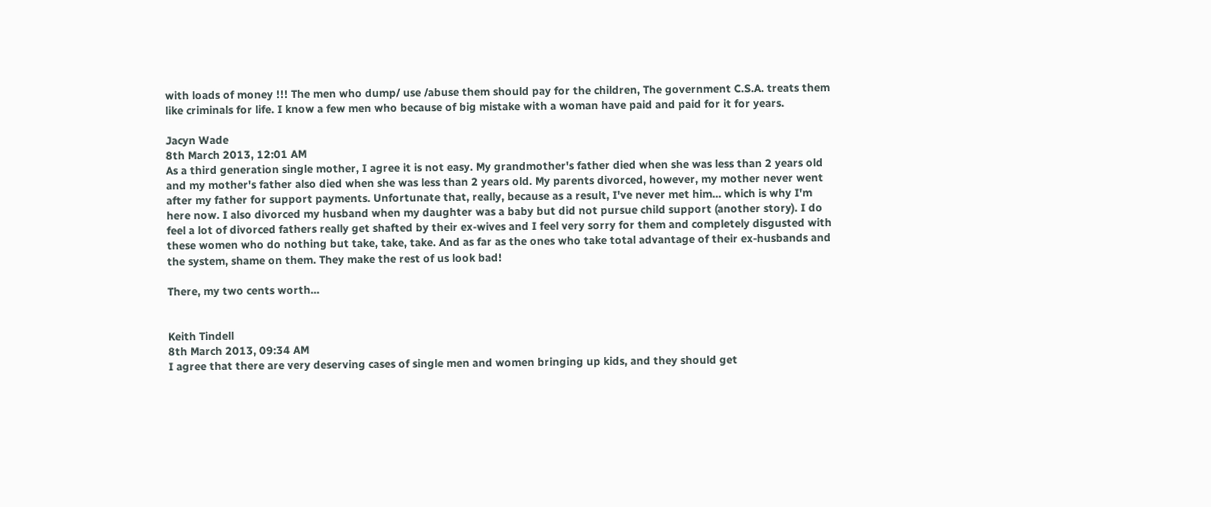with loads of money !!! The men who dump/ use /abuse them should pay for the children, The government C.S.A. treats them like criminals for life. I know a few men who because of big mistake with a woman have paid and paid for it for years.

Jacyn Wade
8th March 2013, 12:01 AM
As a third generation single mother, I agree it is not easy. My grandmother's father died when she was less than 2 years old and my mother's father also died when she was less than 2 years old. My parents divorced, however, my mother never went after my father for support payments. Unfortunate that, really, because as a result, I've never met him... which is why I'm here now. I also divorced my husband when my daughter was a baby but did not pursue child support (another story). I do feel a lot of divorced fathers really get shafted by their ex-wives and I feel very sorry for them and completely disgusted with these women who do nothing but take, take, take. And as far as the ones who take total advantage of their ex-husbands and the system, shame on them. They make the rest of us look bad!

There, my two cents worth...


Keith Tindell
8th March 2013, 09:34 AM
I agree that there are very deserving cases of single men and women bringing up kids, and they should get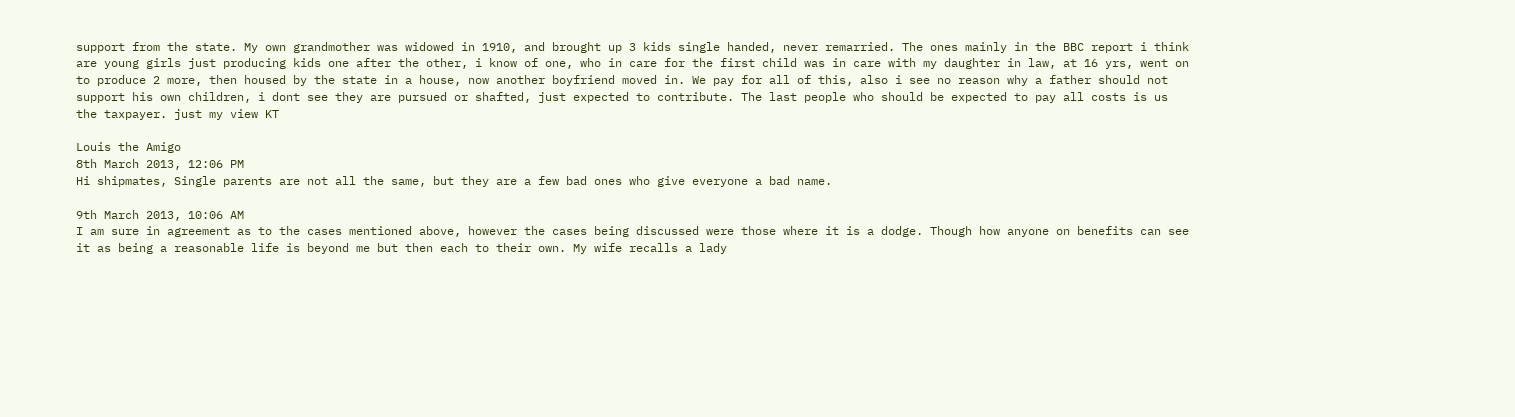support from the state. My own grandmother was widowed in 1910, and brought up 3 kids single handed, never remarried. The ones mainly in the BBC report i think are young girls just producing kids one after the other, i know of one, who in care for the first child was in care with my daughter in law, at 16 yrs, went on to produce 2 more, then housed by the state in a house, now another boyfriend moved in. We pay for all of this, also i see no reason why a father should not support his own children, i dont see they are pursued or shafted, just expected to contribute. The last people who should be expected to pay all costs is us the taxpayer. just my view KT

Louis the Amigo
8th March 2013, 12:06 PM
Hi shipmates, Single parents are not all the same, but they are a few bad ones who give everyone a bad name.

9th March 2013, 10:06 AM
I am sure in agreement as to the cases mentioned above, however the cases being discussed were those where it is a dodge. Though how anyone on benefits can see it as being a reasonable life is beyond me but then each to their own. My wife recalls a lady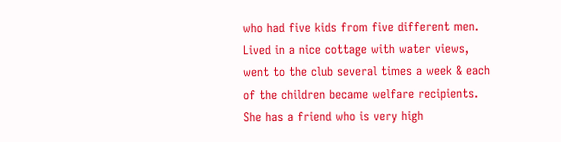who had five kids from five different men. Lived in a nice cottage with water views, went to the club several times a week & each of the children became welfare recipients. She has a friend who is very high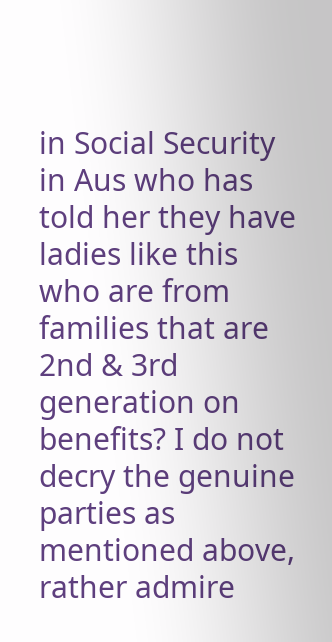in Social Security in Aus who has told her they have ladies like this who are from families that are 2nd & 3rd generation on benefits? I do not decry the genuine parties as mentioned above, rather admire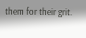them for their grit.